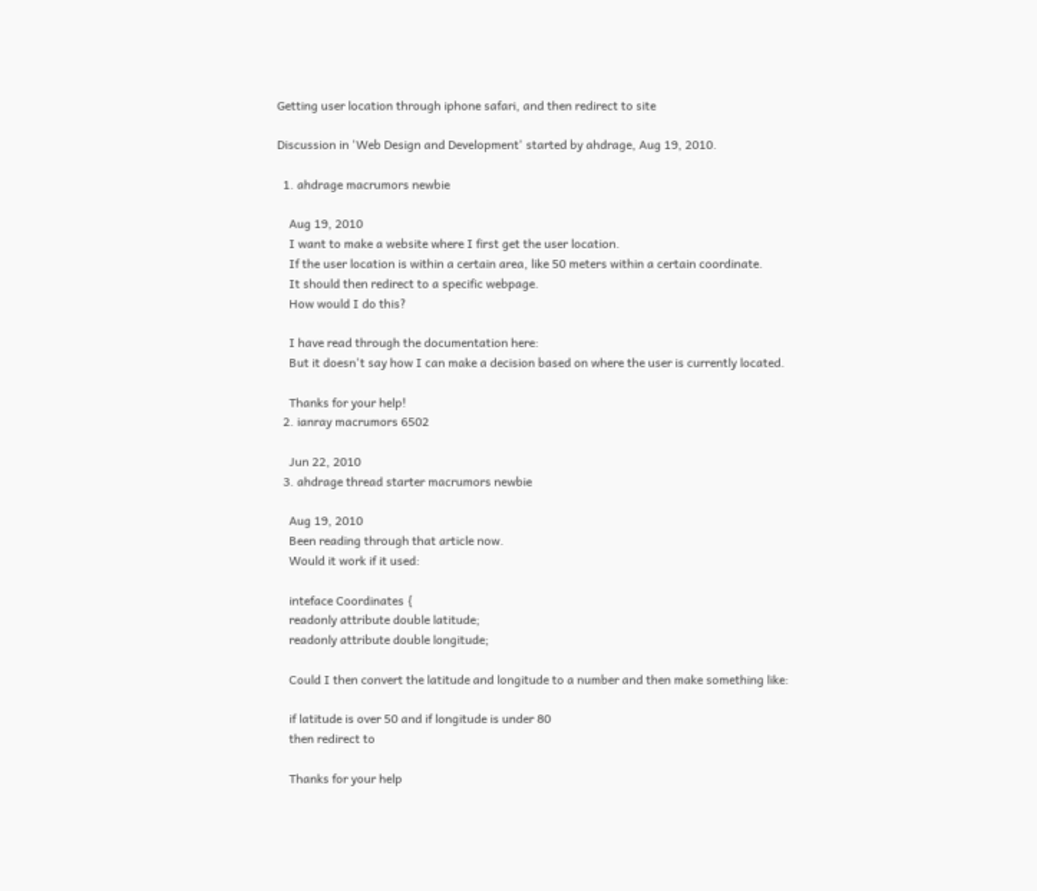Getting user location through iphone safari, and then redirect to site

Discussion in 'Web Design and Development' started by ahdrage, Aug 19, 2010.

  1. ahdrage macrumors newbie

    Aug 19, 2010
    I want to make a website where I first get the user location.
    If the user location is within a certain area, like 50 meters within a certain coordinate.
    It should then redirect to a specific webpage.
    How would I do this?

    I have read through the documentation here:
    But it doesn't say how I can make a decision based on where the user is currently located.

    Thanks for your help!
  2. ianray macrumors 6502

    Jun 22, 2010
  3. ahdrage thread starter macrumors newbie

    Aug 19, 2010
    Been reading through that article now.
    Would it work if it used:

    inteface Coordinates {
    readonly attribute double latitude;
    readonly attribute double longitude;

    Could I then convert the latitude and longitude to a number and then make something like:

    if latitude is over 50 and if longitude is under 80
    then redirect to

    Thanks for your help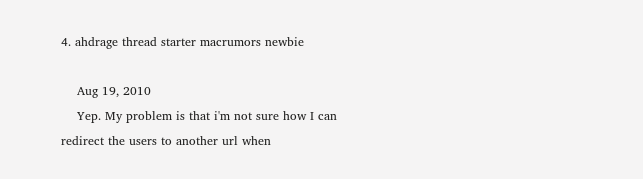4. ahdrage thread starter macrumors newbie

    Aug 19, 2010
    Yep. My problem is that i'm not sure how I can redirect the users to another url when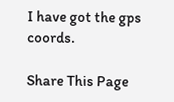I have got the gps coords.

Share This Page